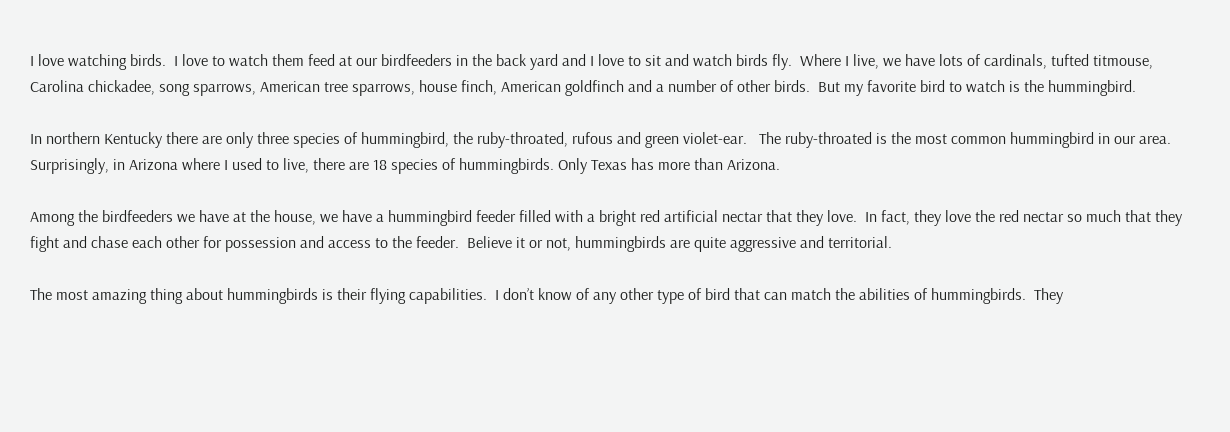I love watching birds.  I love to watch them feed at our birdfeeders in the back yard and I love to sit and watch birds fly.  Where I live, we have lots of cardinals, tufted titmouse, Carolina chickadee, song sparrows, American tree sparrows, house finch, American goldfinch and a number of other birds.  But my favorite bird to watch is the hummingbird.

In northern Kentucky there are only three species of hummingbird, the ruby-throated, rufous and green violet-ear.   The ruby-throated is the most common hummingbird in our area.  Surprisingly, in Arizona where I used to live, there are 18 species of hummingbirds. Only Texas has more than Arizona.

Among the birdfeeders we have at the house, we have a hummingbird feeder filled with a bright red artificial nectar that they love.  In fact, they love the red nectar so much that they fight and chase each other for possession and access to the feeder.  Believe it or not, hummingbirds are quite aggressive and territorial.

The most amazing thing about hummingbirds is their flying capabilities.  I don’t know of any other type of bird that can match the abilities of hummingbirds.  They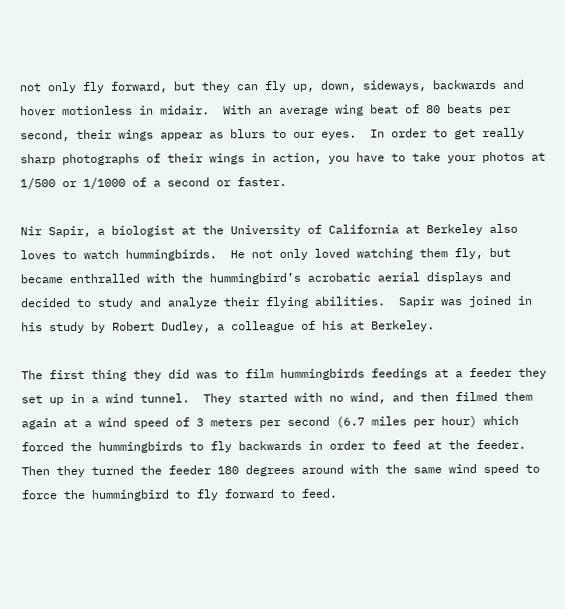not only fly forward, but they can fly up, down, sideways, backwards and hover motionless in midair.  With an average wing beat of 80 beats per second, their wings appear as blurs to our eyes.  In order to get really sharp photographs of their wings in action, you have to take your photos at 1/500 or 1/1000 of a second or faster.

Nir Sapir, a biologist at the University of California at Berkeley also loves to watch hummingbirds.  He not only loved watching them fly, but became enthralled with the hummingbird’s acrobatic aerial displays and decided to study and analyze their flying abilities.  Sapir was joined in his study by Robert Dudley, a colleague of his at Berkeley.

The first thing they did was to film hummingbirds feedings at a feeder they set up in a wind tunnel.  They started with no wind, and then filmed them again at a wind speed of 3 meters per second (6.7 miles per hour) which forced the hummingbirds to fly backwards in order to feed at the feeder.  Then they turned the feeder 180 degrees around with the same wind speed to force the hummingbird to fly forward to feed.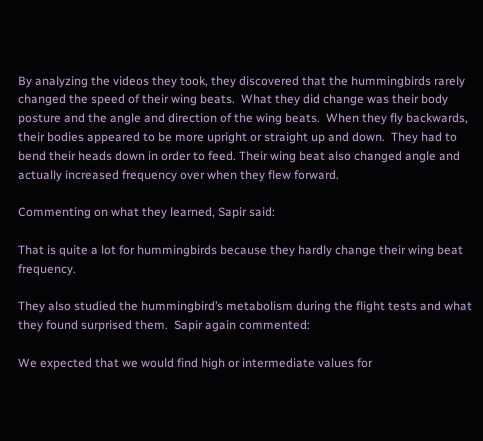By analyzing the videos they took, they discovered that the hummingbirds rarely changed the speed of their wing beats.  What they did change was their body posture and the angle and direction of the wing beats.  When they fly backwards, their bodies appeared to be more upright or straight up and down.  They had to bend their heads down in order to feed. Their wing beat also changed angle and actually increased frequency over when they flew forward.

Commenting on what they learned, Sapir said:

That is quite a lot for hummingbirds because they hardly change their wing beat frequency.

They also studied the hummingbird’s metabolism during the flight tests and what they found surprised them.  Sapir again commented:

We expected that we would find high or intermediate values for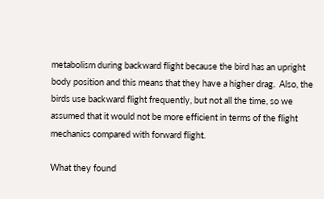metabolism during backward flight because the bird has an upright body position and this means that they have a higher drag.  Also, the birds use backward flight frequently, but not all the time, so we assumed that it would not be more efficient in terms of the flight mechanics compared with forward flight.

What they found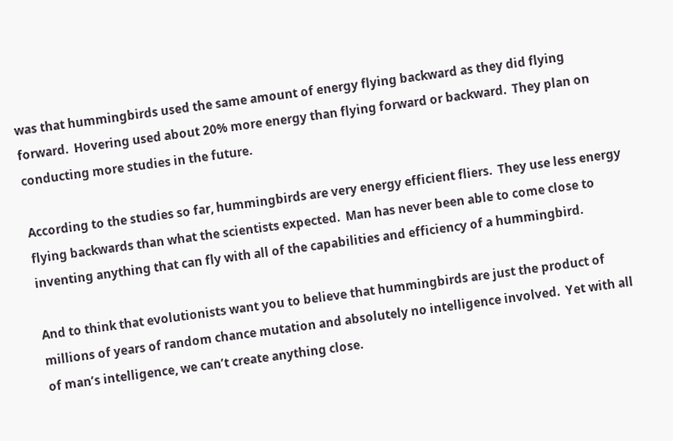was that hummingbirds used the same amount of energy flying backward as they did flying forward.  Hovering used about 20% more energy than flying forward or backward.  They plan on conducting more studies in the future.

According to the studies so far, hummingbirds are very energy efficient fliers.  They use less energy flying backwards than what the scientists expected.  Man has never been able to come close to inventing anything that can fly with all of the capabilities and efficiency of a hummingbird.

And to think that evolutionists want you to believe that hummingbirds are just the product of millions of years of random chance mutation and absolutely no intelligence involved.  Yet with all of man’s intelligence, we can’t create anything close.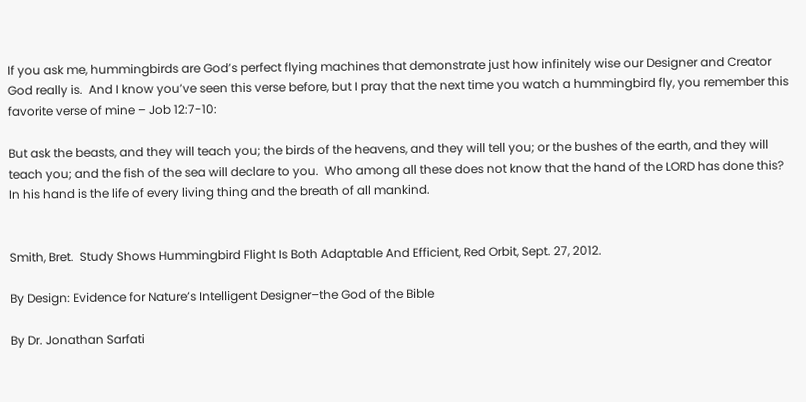If you ask me, hummingbirds are God’s perfect flying machines that demonstrate just how infinitely wise our Designer and Creator God really is.  And I know you’ve seen this verse before, but I pray that the next time you watch a hummingbird fly, you remember this favorite verse of mine – Job 12:7-10:

But ask the beasts, and they will teach you; the birds of the heavens, and they will tell you; or the bushes of the earth, and they will teach you; and the fish of the sea will declare to you.  Who among all these does not know that the hand of the LORD has done this?  In his hand is the life of every living thing and the breath of all mankind.


Smith, Bret.  Study Shows Hummingbird Flight Is Both Adaptable And Efficient, Red Orbit, Sept. 27, 2012.

By Design: Evidence for Nature’s Intelligent Designer–the God of the Bible

By Dr. Jonathan Sarfati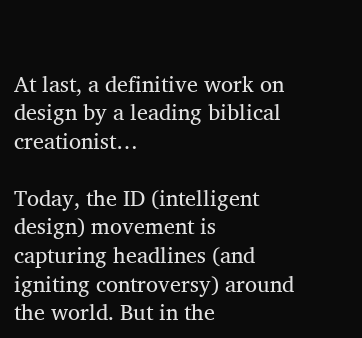At last, a definitive work on design by a leading biblical creationist…

Today, the ID (intelligent design) movement is capturing headlines (and igniting controversy) around the world. But in the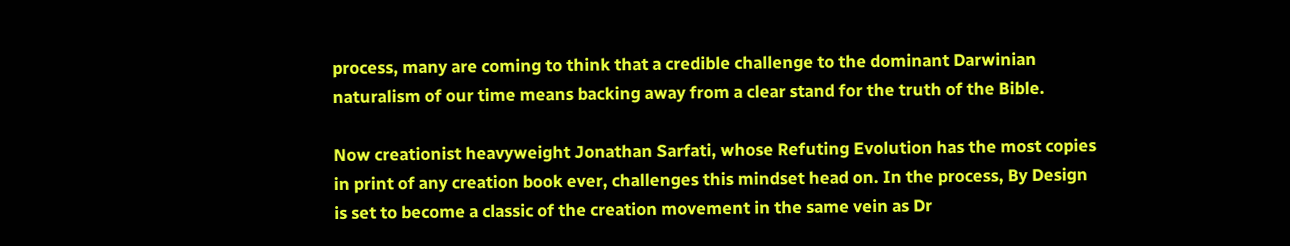process, many are coming to think that a credible challenge to the dominant Darwinian naturalism of our time means backing away from a clear stand for the truth of the Bible.

Now creationist heavyweight Jonathan Sarfati, whose Refuting Evolution has the most copies in print of any creation book ever, challenges this mindset head on. In the process, By Design is set to become a classic of the creation movement in the same vein as Dr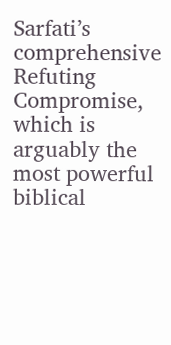Sarfati’s comprehensive Refuting Compromise, which is arguably the most powerful biblical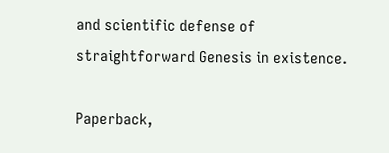and scientific defense of straightforward Genesis in existence.

Paperback,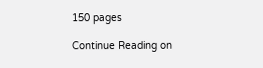150 pages

Continue Reading on